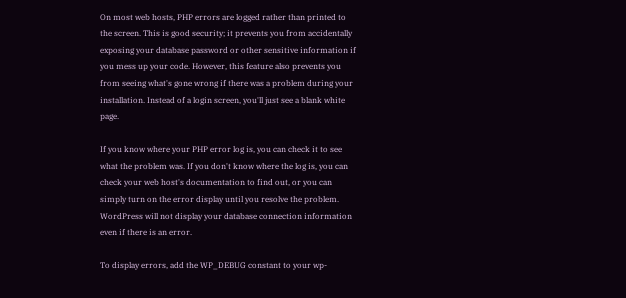On most web hosts, PHP errors are logged rather than printed to the screen. This is good security; it prevents you from accidentally exposing your database password or other sensitive information if you mess up your code. However, this feature also prevents you from seeing what's gone wrong if there was a problem during your installation. Instead of a login screen, you'll just see a blank white page.

If you know where your PHP error log is, you can check it to see what the problem was. If you don't know where the log is, you can check your web host's documentation to find out, or you can simply turn on the error display until you resolve the problem. WordPress will not display your database connection information even if there is an error.

To display errors, add the WP_DEBUG constant to your wp-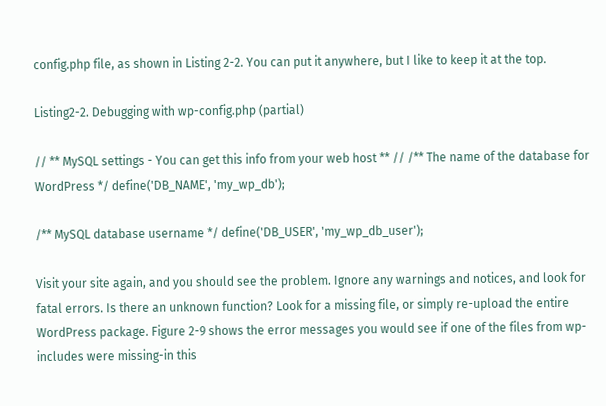config.php file, as shown in Listing 2-2. You can put it anywhere, but I like to keep it at the top.

Listing2-2. Debugging with wp-config.php (partial)

// ** MySQL settings - You can get this info from your web host ** // /** The name of the database for WordPress */ define('DB_NAME', 'my_wp_db');

/** MySQL database username */ define('DB_USER', 'my_wp_db_user');

Visit your site again, and you should see the problem. Ignore any warnings and notices, and look for fatal errors. Is there an unknown function? Look for a missing file, or simply re-upload the entire WordPress package. Figure 2-9 shows the error messages you would see if one of the files from wp-includes were missing-in this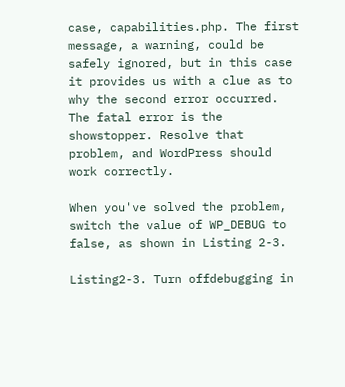case, capabilities.php. The first message, a warning, could be safely ignored, but in this case it provides us with a clue as to why the second error occurred. The fatal error is the showstopper. Resolve that problem, and WordPress should work correctly.

When you've solved the problem, switch the value of WP_DEBUG to false, as shown in Listing 2-3.

Listing2-3. Turn offdebugging in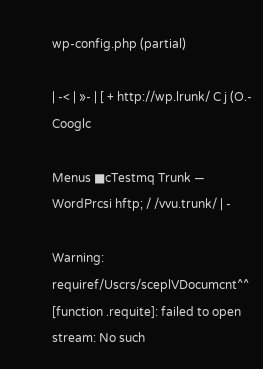wp-config.php (partial)

| -< | »- | [ + http://wp.lrunk/ C j (O.- Cooglc

Menus ■cTestmq Trunk — WordPrcsi hftp; / /vvu.trunk/ | -

Warning: requiref/Uscrs/sceplVDocumcnt^^ [function .requite]: failed to open stream: No such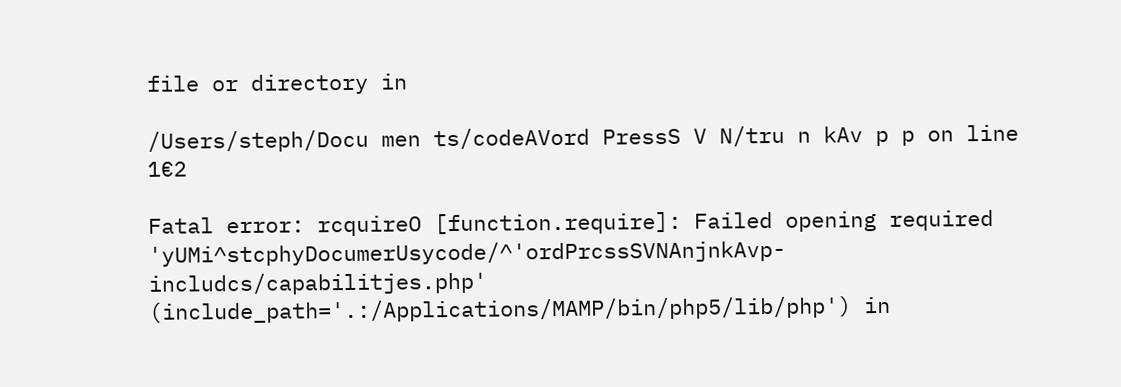file or directory in

/Users/steph/Docu men ts/codeAVord PressS V N/tru n kAv p p on line 1€2

Fatal error: rcquireO [function.require]: Failed opening required 'yUMi^stcphyDocumerUsycode/^'ordPrcssSVNAnjnkAvp-includcs/capabilitjes.php' (include_path='.:/Applications/MAMP/bin/php5/lib/php') in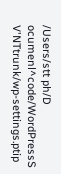/Users/stt ph/D ocumenl^code/WordPressS V'NTtrunk/wp-settings.ptip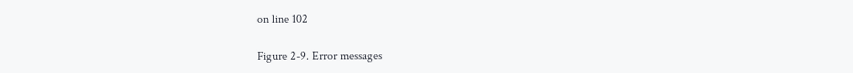on line 102

Figure 2-9. Error messages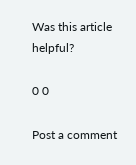Was this article helpful?

0 0

Post a comment